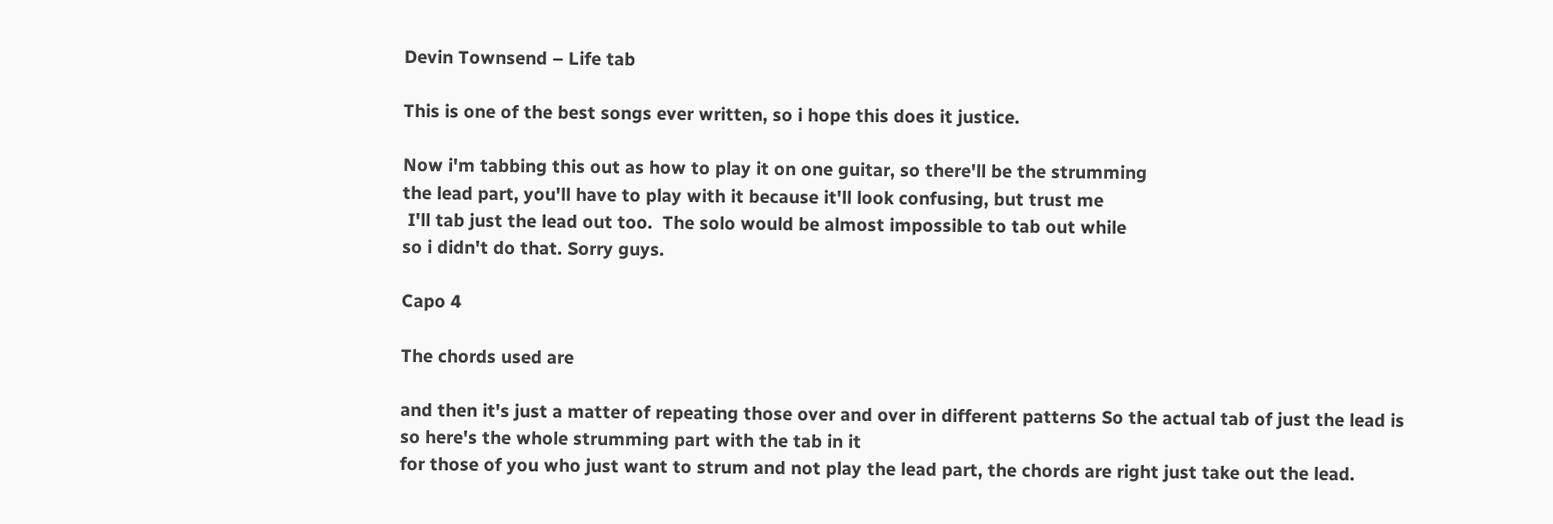Devin Townsend – Life tab

This is one of the best songs ever written, so i hope this does it justice.

Now i'm tabbing this out as how to play it on one guitar, so there'll be the strumming
the lead part, you'll have to play with it because it'll look confusing, but trust me
 I'll tab just the lead out too.  The solo would be almost impossible to tab out while
so i didn't do that. Sorry guys.

Capo 4

The chords used are

and then it's just a matter of repeating those over and over in different patterns So the actual tab of just the lead is
so here's the whole strumming part with the tab in it
for those of you who just want to strum and not play the lead part, the chords are right just take out the lead.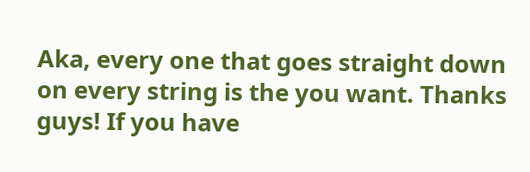Aka, every one that goes straight down on every string is the you want. Thanks guys! If you have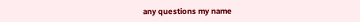any questions my name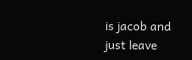is jacob and just leave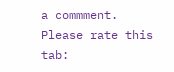a commment.
Please rate this tab: